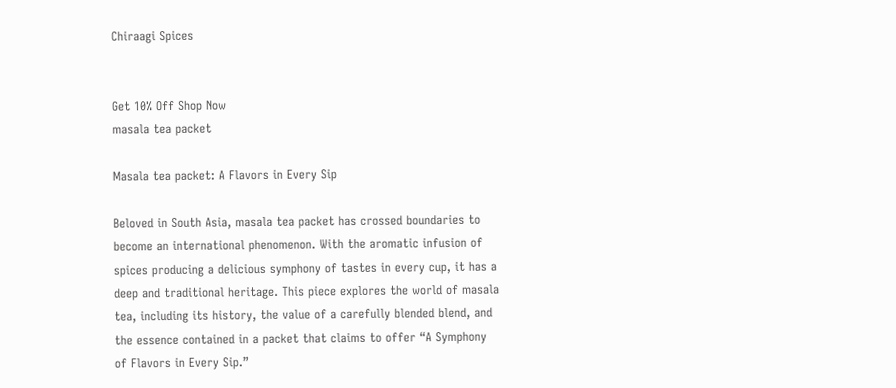Chiraagi Spices


Get 10% Off Shop Now
masala tea packet

Masala tea packet: A Flavors in Every Sip

Beloved in South Asia, masala tea packet has crossed boundaries to become an international phenomenon. With the aromatic infusion of spices producing a delicious symphony of tastes in every cup, it has a deep and traditional heritage. This piece explores the world of masala tea, including its history, the value of a carefully blended blend, and the essence contained in a packet that claims to offer “A Symphony of Flavors in Every Sip.”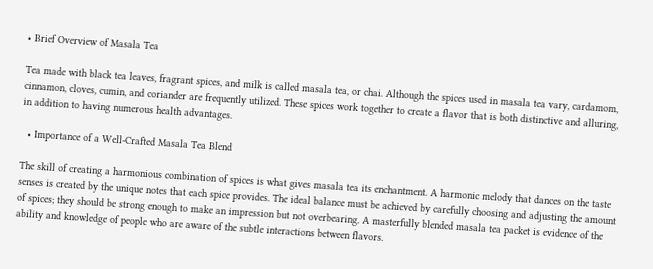• Brief Overview of Masala Tea

Tea made with black tea leaves, fragrant spices, and milk is called masala tea, or chai. Although the spices used in masala tea vary, cardamom, cinnamon, cloves, cumin, and coriander are frequently utilized. These spices work together to create a flavor that is both distinctive and alluring, in addition to having numerous health advantages.

  • Importance of a Well-Crafted Masala Tea Blend

The skill of creating a harmonious combination of spices is what gives masala tea its enchantment. A harmonic melody that dances on the taste senses is created by the unique notes that each spice provides. The ideal balance must be achieved by carefully choosing and adjusting the amount of spices; they should be strong enough to make an impression but not overbearing. A masterfully blended masala tea packet is evidence of the ability and knowledge of people who are aware of the subtle interactions between flavors.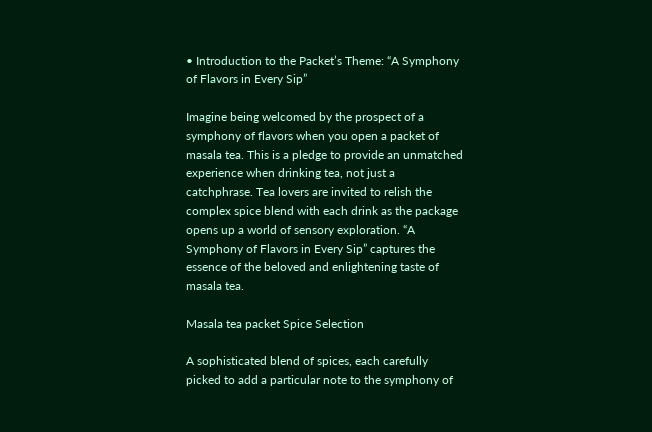• Introduction to the Packet’s Theme: “A Symphony of Flavors in Every Sip”

Imagine being welcomed by the prospect of a symphony of flavors when you open a packet of masala tea. This is a pledge to provide an unmatched experience when drinking tea, not just a catchphrase. Tea lovers are invited to relish the complex spice blend with each drink as the package opens up a world of sensory exploration. “A Symphony of Flavors in Every Sip” captures the essence of the beloved and enlightening taste of masala tea.

Masala tea packet Spice Selection

A sophisticated blend of spices, each carefully picked to add a particular note to the symphony of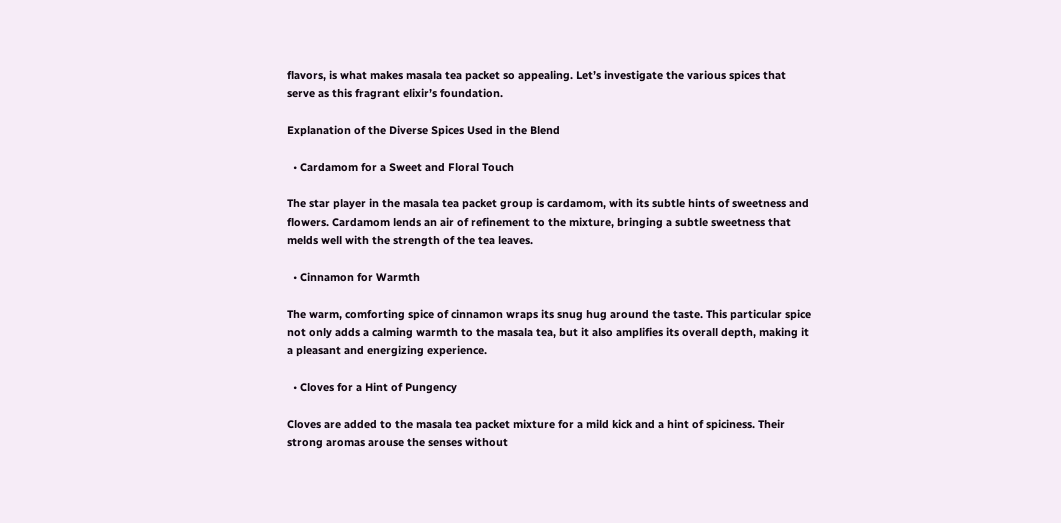flavors, is what makes masala tea packet so appealing. Let’s investigate the various spices that serve as this fragrant elixir’s foundation.

Explanation of the Diverse Spices Used in the Blend

  • Cardamom for a Sweet and Floral Touch

The star player in the masala tea packet group is cardamom, with its subtle hints of sweetness and flowers. Cardamom lends an air of refinement to the mixture, bringing a subtle sweetness that melds well with the strength of the tea leaves.

  • Cinnamon for Warmth

The warm, comforting spice of cinnamon wraps its snug hug around the taste. This particular spice not only adds a calming warmth to the masala tea, but it also amplifies its overall depth, making it a pleasant and energizing experience.

  • Cloves for a Hint of Pungency

Cloves are added to the masala tea packet mixture for a mild kick and a hint of spiciness. Their strong aromas arouse the senses without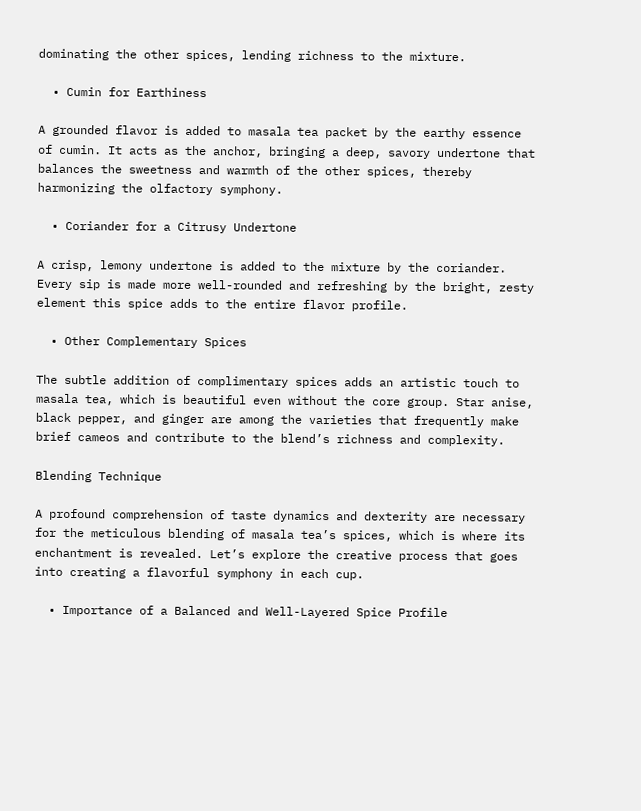dominating the other spices, lending richness to the mixture.

  • Cumin for Earthiness

A grounded flavor is added to masala tea packet by the earthy essence of cumin. It acts as the anchor, bringing a deep, savory undertone that balances the sweetness and warmth of the other spices, thereby harmonizing the olfactory symphony.

  • Coriander for a Citrusy Undertone

A crisp, lemony undertone is added to the mixture by the coriander. Every sip is made more well-rounded and refreshing by the bright, zesty element this spice adds to the entire flavor profile.

  • Other Complementary Spices

The subtle addition of complimentary spices adds an artistic touch to masala tea, which is beautiful even without the core group. Star anise, black pepper, and ginger are among the varieties that frequently make brief cameos and contribute to the blend’s richness and complexity.

Blending Technique

A profound comprehension of taste dynamics and dexterity are necessary for the meticulous blending of masala tea’s spices, which is where its enchantment is revealed. Let’s explore the creative process that goes into creating a flavorful symphony in each cup.

  • Importance of a Balanced and Well-Layered Spice Profile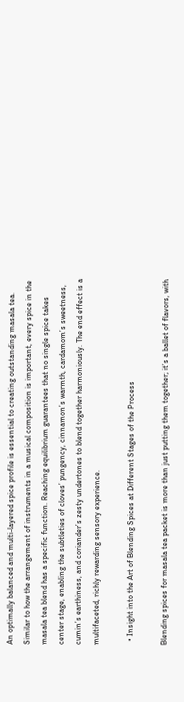An optimally balanced and multi-layered spice profile is essential to creating outstanding masala tea. Similar to how the arrangement of instruments in a musical composition is important, every spice in the masala tea blend has a specific function. Reaching equilibrium guarantees that no single spice takes center stage, enabling the subtleties of cloves’ pungency, cinnamon’s warmth, cardamom’s sweetness, cumin’s earthiness, and coriander’s zesty undertones to blend together harmoniously. The end effect is a multifaceted, richly rewarding sensory experience.

  • Insight into the Art of Blending Spices at Different Stages of the Process

Blending spices for masala tea packet is more than just putting them together; it’s a ballet of flavors, with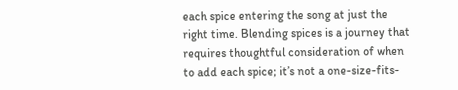each spice entering the song at just the right time. Blending spices is a journey that requires thoughtful consideration of when to add each spice; it’s not a one-size-fits-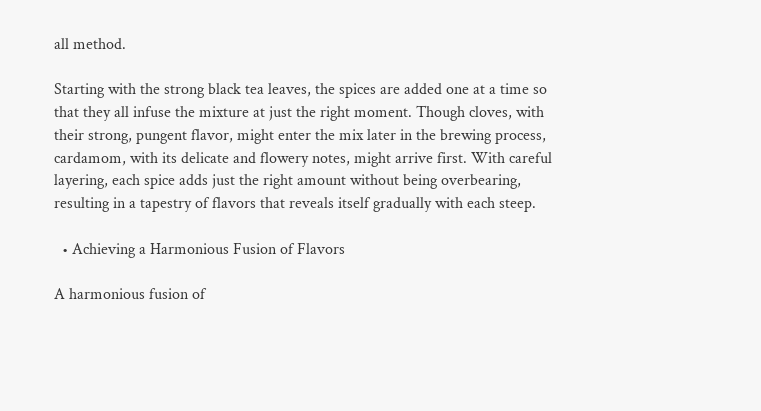all method.

Starting with the strong black tea leaves, the spices are added one at a time so that they all infuse the mixture at just the right moment. Though cloves, with their strong, pungent flavor, might enter the mix later in the brewing process, cardamom, with its delicate and flowery notes, might arrive first. With careful layering, each spice adds just the right amount without being overbearing, resulting in a tapestry of flavors that reveals itself gradually with each steep.

  • Achieving a Harmonious Fusion of Flavors

A harmonious fusion of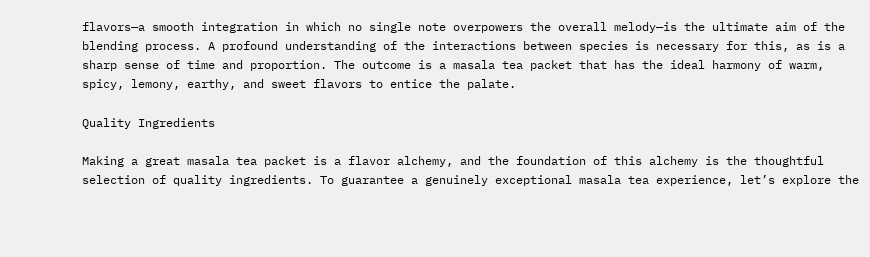flavors—a smooth integration in which no single note overpowers the overall melody—is the ultimate aim of the blending process. A profound understanding of the interactions between species is necessary for this, as is a sharp sense of time and proportion. The outcome is a masala tea packet that has the ideal harmony of warm, spicy, lemony, earthy, and sweet flavors to entice the palate.

Quality Ingredients

Making a great masala tea packet is a flavor alchemy, and the foundation of this alchemy is the thoughtful selection of quality ingredients. To guarantee a genuinely exceptional masala tea experience, let’s explore the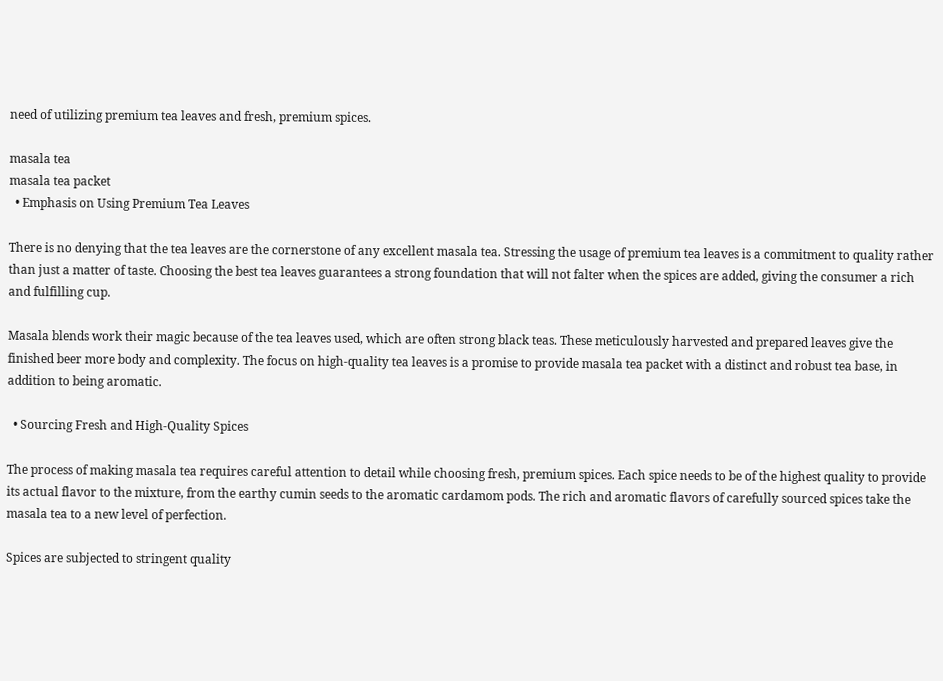need of utilizing premium tea leaves and fresh, premium spices.

masala tea
masala tea packet
  • Emphasis on Using Premium Tea Leaves

There is no denying that the tea leaves are the cornerstone of any excellent masala tea. Stressing the usage of premium tea leaves is a commitment to quality rather than just a matter of taste. Choosing the best tea leaves guarantees a strong foundation that will not falter when the spices are added, giving the consumer a rich and fulfilling cup.

Masala blends work their magic because of the tea leaves used, which are often strong black teas. These meticulously harvested and prepared leaves give the finished beer more body and complexity. The focus on high-quality tea leaves is a promise to provide masala tea packet with a distinct and robust tea base, in addition to being aromatic.

  • Sourcing Fresh and High-Quality Spices

The process of making masala tea requires careful attention to detail while choosing fresh, premium spices. Each spice needs to be of the highest quality to provide its actual flavor to the mixture, from the earthy cumin seeds to the aromatic cardamom pods. The rich and aromatic flavors of carefully sourced spices take the masala tea to a new level of perfection.

Spices are subjected to stringent quality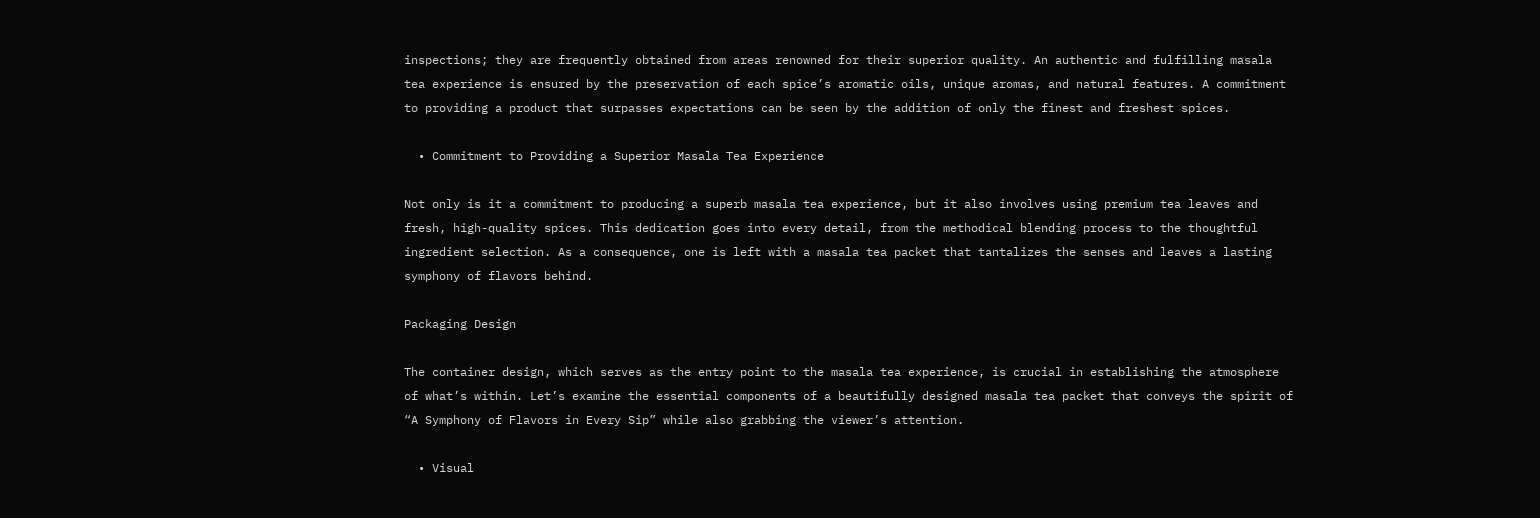inspections; they are frequently obtained from areas renowned for their superior quality. An authentic and fulfilling masala tea experience is ensured by the preservation of each spice’s aromatic oils, unique aromas, and natural features. A commitment to providing a product that surpasses expectations can be seen by the addition of only the finest and freshest spices.

  • Commitment to Providing a Superior Masala Tea Experience

Not only is it a commitment to producing a superb masala tea experience, but it also involves using premium tea leaves and fresh, high-quality spices. This dedication goes into every detail, from the methodical blending process to the thoughtful ingredient selection. As a consequence, one is left with a masala tea packet that tantalizes the senses and leaves a lasting symphony of flavors behind.

Packaging Design

The container design, which serves as the entry point to the masala tea experience, is crucial in establishing the atmosphere of what’s within. Let’s examine the essential components of a beautifully designed masala tea packet that conveys the spirit of “A Symphony of Flavors in Every Sip” while also grabbing the viewer’s attention.

  • Visual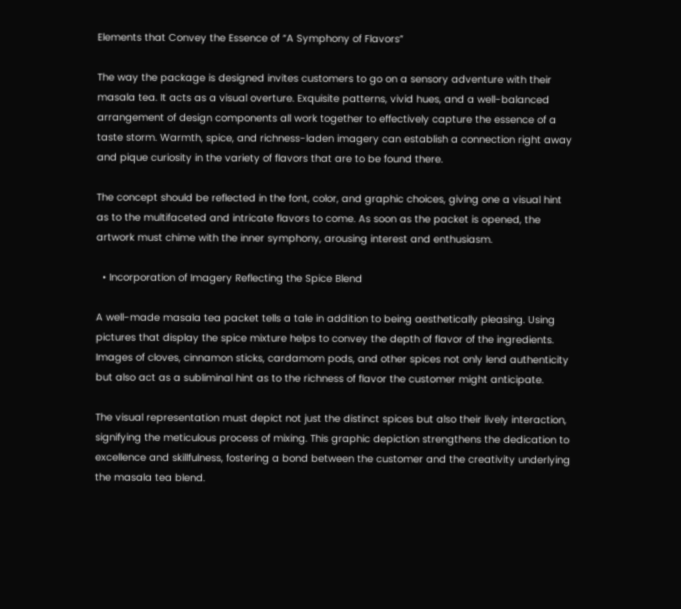Elements that Convey the Essence of “A Symphony of Flavors”

The way the package is designed invites customers to go on a sensory adventure with their masala tea. It acts as a visual overture. Exquisite patterns, vivid hues, and a well-balanced arrangement of design components all work together to effectively capture the essence of a taste storm. Warmth, spice, and richness-laden imagery can establish a connection right away and pique curiosity in the variety of flavors that are to be found there.

The concept should be reflected in the font, color, and graphic choices, giving one a visual hint as to the multifaceted and intricate flavors to come. As soon as the packet is opened, the artwork must chime with the inner symphony, arousing interest and enthusiasm.

  • Incorporation of Imagery Reflecting the Spice Blend

A well-made masala tea packet tells a tale in addition to being aesthetically pleasing. Using pictures that display the spice mixture helps to convey the depth of flavor of the ingredients. Images of cloves, cinnamon sticks, cardamom pods, and other spices not only lend authenticity but also act as a subliminal hint as to the richness of flavor the customer might anticipate.

The visual representation must depict not just the distinct spices but also their lively interaction, signifying the meticulous process of mixing. This graphic depiction strengthens the dedication to excellence and skillfulness, fostering a bond between the customer and the creativity underlying the masala tea blend.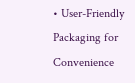• User-Friendly Packaging for Convenience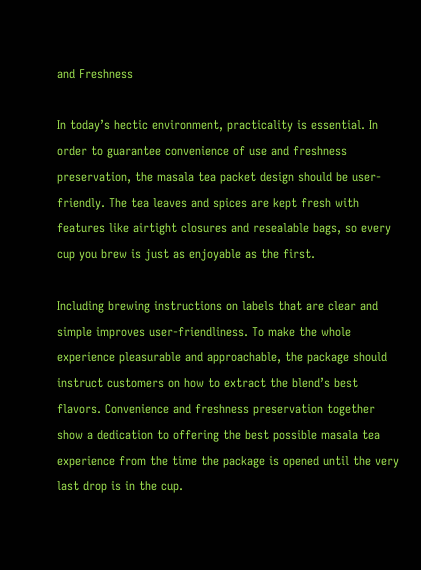and Freshness

In today’s hectic environment, practicality is essential. In order to guarantee convenience of use and freshness preservation, the masala tea packet design should be user-friendly. The tea leaves and spices are kept fresh with features like airtight closures and resealable bags, so every cup you brew is just as enjoyable as the first.

Including brewing instructions on labels that are clear and simple improves user-friendliness. To make the whole experience pleasurable and approachable, the package should instruct customers on how to extract the blend’s best flavors. Convenience and freshness preservation together show a dedication to offering the best possible masala tea experience from the time the package is opened until the very last drop is in the cup.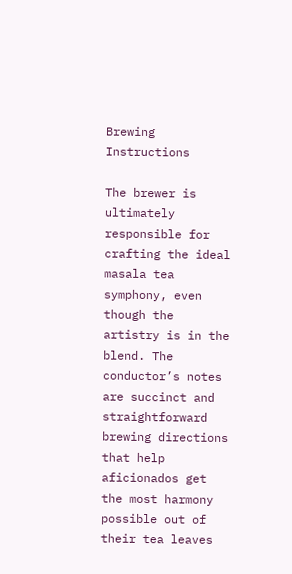Brewing Instructions

The brewer is ultimately responsible for crafting the ideal masala tea symphony, even though the artistry is in the blend. The conductor’s notes are succinct and straightforward brewing directions that help aficionados get the most harmony possible out of their tea leaves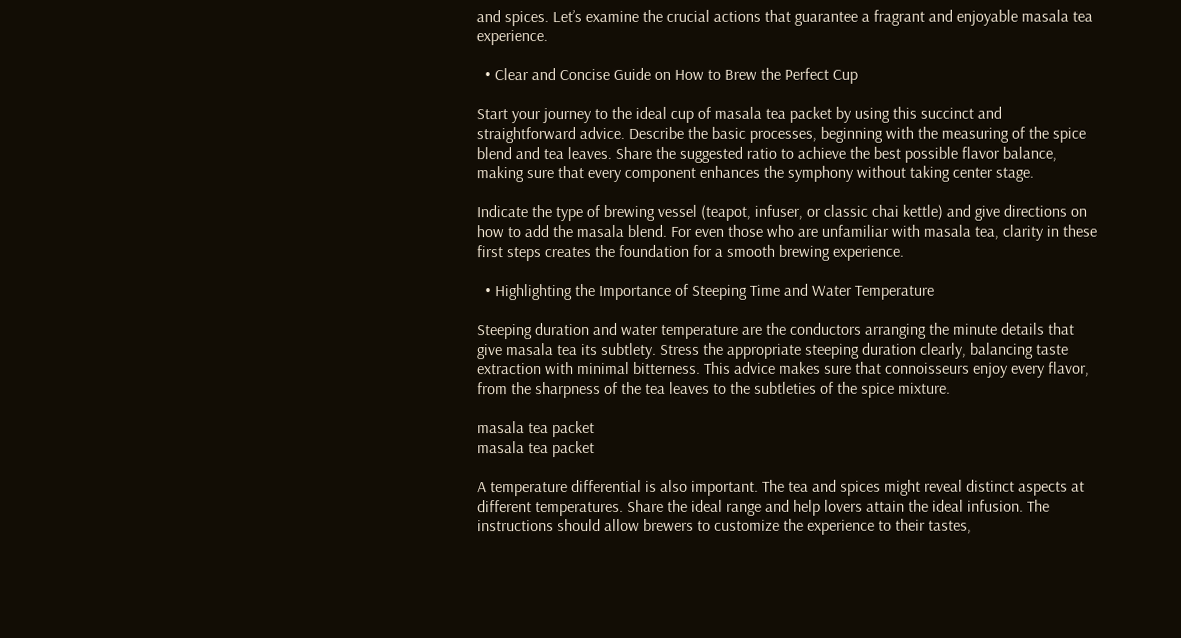and spices. Let’s examine the crucial actions that guarantee a fragrant and enjoyable masala tea experience.

  • Clear and Concise Guide on How to Brew the Perfect Cup

Start your journey to the ideal cup of masala tea packet by using this succinct and straightforward advice. Describe the basic processes, beginning with the measuring of the spice blend and tea leaves. Share the suggested ratio to achieve the best possible flavor balance, making sure that every component enhances the symphony without taking center stage.

Indicate the type of brewing vessel (teapot, infuser, or classic chai kettle) and give directions on how to add the masala blend. For even those who are unfamiliar with masala tea, clarity in these first steps creates the foundation for a smooth brewing experience.

  • Highlighting the Importance of Steeping Time and Water Temperature

Steeping duration and water temperature are the conductors arranging the minute details that give masala tea its subtlety. Stress the appropriate steeping duration clearly, balancing taste extraction with minimal bitterness. This advice makes sure that connoisseurs enjoy every flavor, from the sharpness of the tea leaves to the subtleties of the spice mixture.

masala tea packet
masala tea packet

A temperature differential is also important. The tea and spices might reveal distinct aspects at different temperatures. Share the ideal range and help lovers attain the ideal infusion. The instructions should allow brewers to customize the experience to their tastes,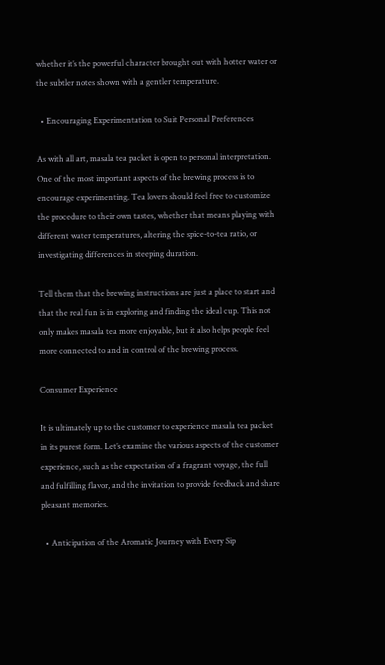whether it’s the powerful character brought out with hotter water or the subtler notes shown with a gentler temperature.

  • Encouraging Experimentation to Suit Personal Preferences

As with all art, masala tea packet is open to personal interpretation. One of the most important aspects of the brewing process is to encourage experimenting. Tea lovers should feel free to customize the procedure to their own tastes, whether that means playing with different water temperatures, altering the spice-to-tea ratio, or investigating differences in steeping duration.

Tell them that the brewing instructions are just a place to start and that the real fun is in exploring and finding the ideal cup. This not only makes masala tea more enjoyable, but it also helps people feel more connected to and in control of the brewing process.

Consumer Experience

It is ultimately up to the customer to experience masala tea packet in its purest form. Let’s examine the various aspects of the customer experience, such as the expectation of a fragrant voyage, the full and fulfilling flavor, and the invitation to provide feedback and share pleasant memories.

  • Anticipation of the Aromatic Journey with Every Sip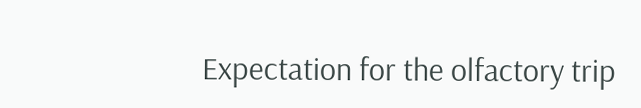Expectation for the olfactory trip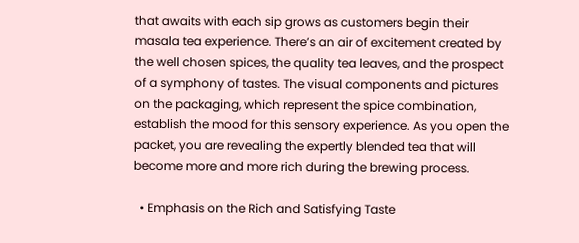that awaits with each sip grows as customers begin their masala tea experience. There’s an air of excitement created by the well chosen spices, the quality tea leaves, and the prospect of a symphony of tastes. The visual components and pictures on the packaging, which represent the spice combination, establish the mood for this sensory experience. As you open the packet, you are revealing the expertly blended tea that will become more and more rich during the brewing process.

  • Emphasis on the Rich and Satisfying Taste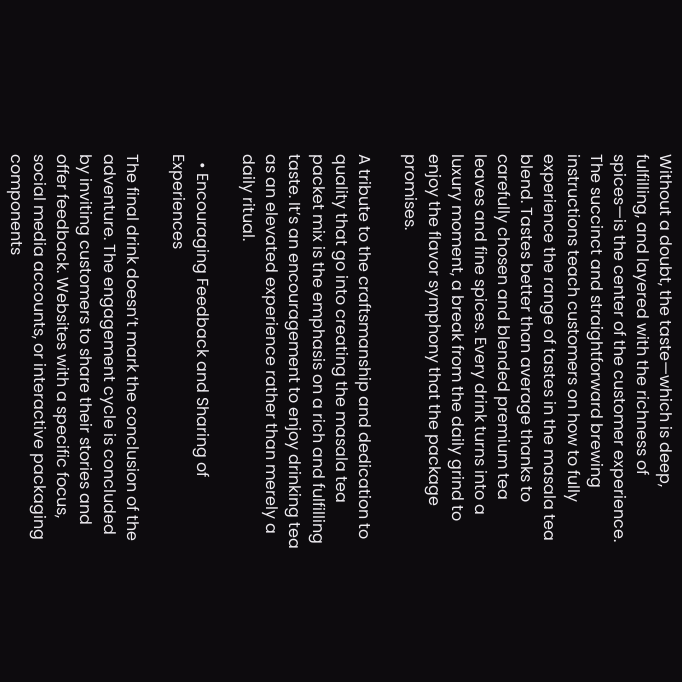Without a doubt, the taste—which is deep, fulfilling, and layered with the richness of spices—is the center of the customer experience. The succinct and straightforward brewing instructions teach customers on how to fully experience the range of tastes in the masala tea blend. Tastes better than average thanks to carefully chosen and blended premium tea leaves and fine spices. Every drink turns into a luxury moment, a break from the daily grind to enjoy the flavor symphony that the package promises.

A tribute to the craftsmanship and dedication to quality that go into creating the masala tea packet mix is the emphasis on a rich and fulfilling taste. It’s an encouragement to enjoy drinking tea as an elevated experience rather than merely a daily ritual.

  • Encouraging Feedback and Sharing of Experiences

The final drink doesn’t mark the conclusion of the adventure. The engagement cycle is concluded by inviting customers to share their stories and offer feedback. Websites with a specific focus, social media accounts, or interactive packaging components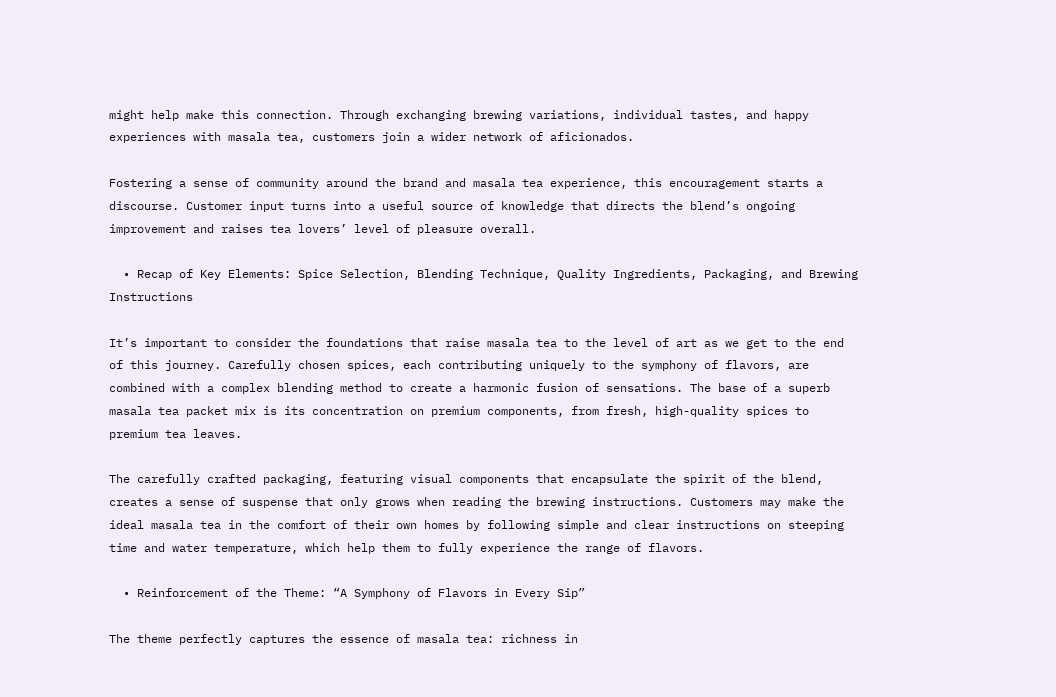might help make this connection. Through exchanging brewing variations, individual tastes, and happy experiences with masala tea, customers join a wider network of aficionados.

Fostering a sense of community around the brand and masala tea experience, this encouragement starts a discourse. Customer input turns into a useful source of knowledge that directs the blend’s ongoing improvement and raises tea lovers’ level of pleasure overall.

  • Recap of Key Elements: Spice Selection, Blending Technique, Quality Ingredients, Packaging, and Brewing Instructions

It’s important to consider the foundations that raise masala tea to the level of art as we get to the end of this journey. Carefully chosen spices, each contributing uniquely to the symphony of flavors, are combined with a complex blending method to create a harmonic fusion of sensations. The base of a superb masala tea packet mix is its concentration on premium components, from fresh, high-quality spices to premium tea leaves.

The carefully crafted packaging, featuring visual components that encapsulate the spirit of the blend, creates a sense of suspense that only grows when reading the brewing instructions. Customers may make the ideal masala tea in the comfort of their own homes by following simple and clear instructions on steeping time and water temperature, which help them to fully experience the range of flavors.

  • Reinforcement of the Theme: “A Symphony of Flavors in Every Sip”

The theme perfectly captures the essence of masala tea: richness in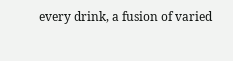every drink, a fusion of varied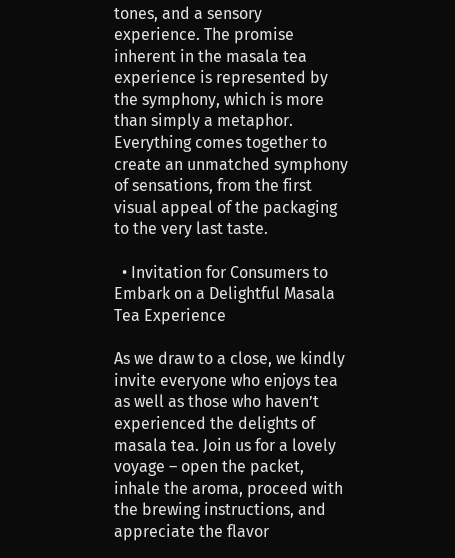tones, and a sensory experience. The promise inherent in the masala tea experience is represented by the symphony, which is more than simply a metaphor. Everything comes together to create an unmatched symphony of sensations, from the first visual appeal of the packaging to the very last taste.

  • Invitation for Consumers to Embark on a Delightful Masala Tea Experience

As we draw to a close, we kindly invite everyone who enjoys tea as well as those who haven’t experienced the delights of masala tea. Join us for a lovely voyage – open the packet, inhale the aroma, proceed with the brewing instructions, and appreciate the flavor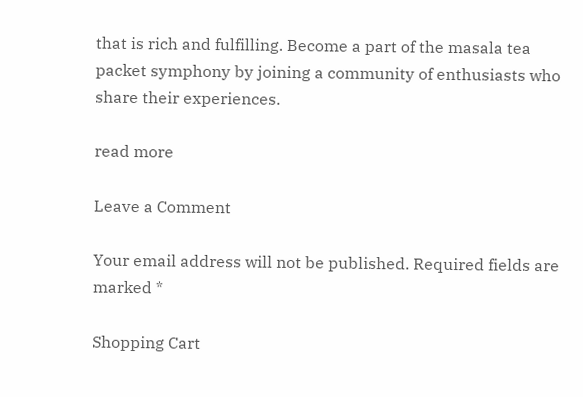that is rich and fulfilling. Become a part of the masala tea packet symphony by joining a community of enthusiasts who share their experiences.

read more

Leave a Comment

Your email address will not be published. Required fields are marked *

Shopping Cart